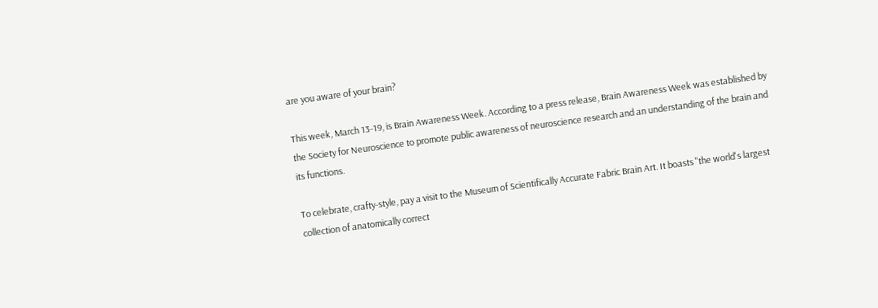are you aware of your brain?

This week, March 13-19, is Brain Awareness Week. According to a press release, Brain Awareness Week was established by the Society for Neuroscience to promote public awareness of neuroscience research and an understanding of the brain and its functions.

To celebrate, crafty-style, pay a visit to the Museum of Scientifically Accurate Fabric Brain Art. It boasts "the world's largest collection of anatomically correct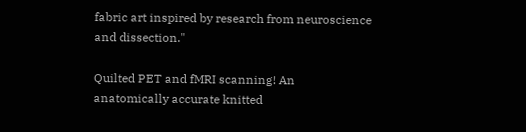fabric art inspired by research from neuroscience and dissection."

Quilted PET and fMRI scanning! An anatomically accurate knitted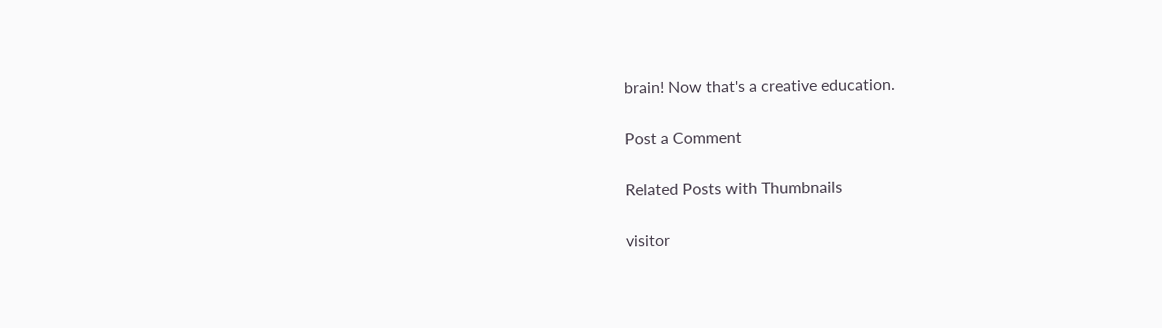brain! Now that's a creative education.

Post a Comment

Related Posts with Thumbnails

visitor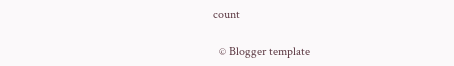count

  © Blogger template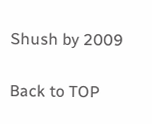Shush by 2009

Back to TOP